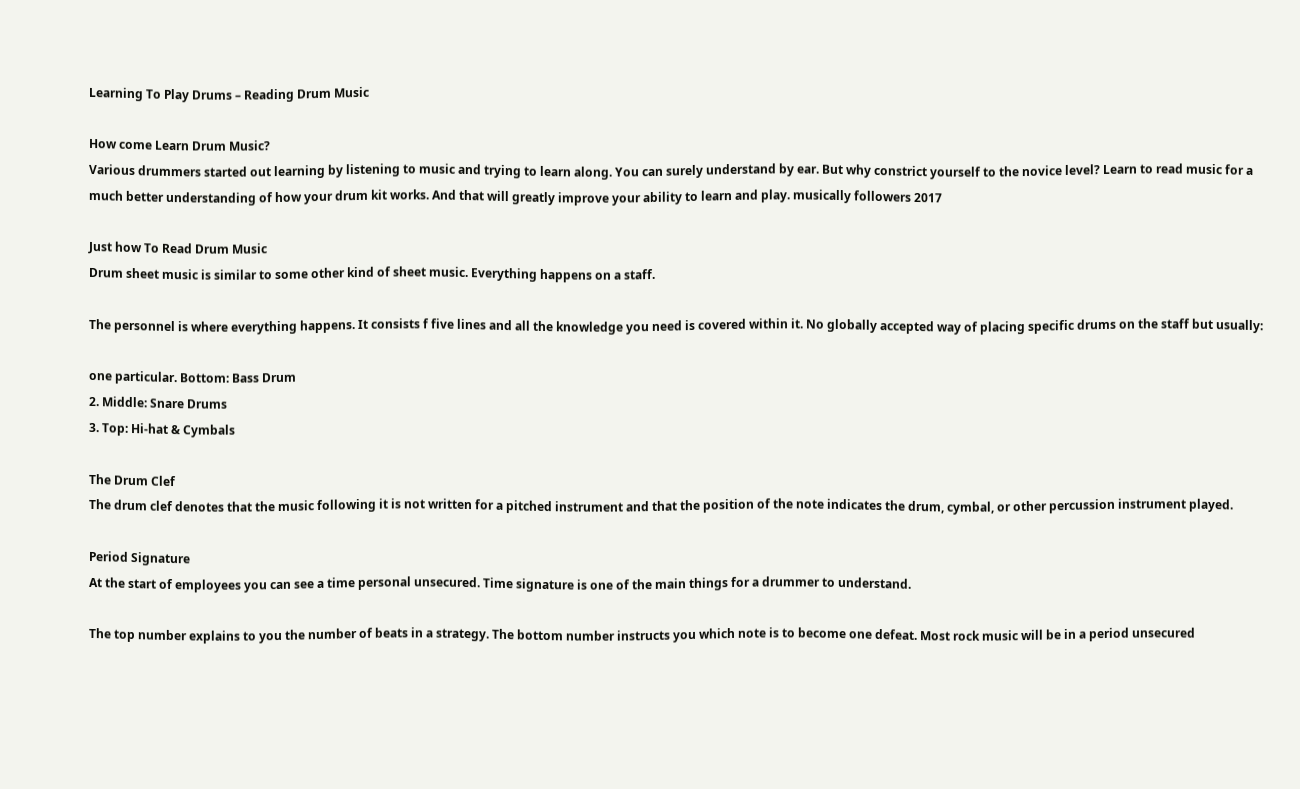Learning To Play Drums – Reading Drum Music

How come Learn Drum Music?
Various drummers started out learning by listening to music and trying to learn along. You can surely understand by ear. But why constrict yourself to the novice level? Learn to read music for a much better understanding of how your drum kit works. And that will greatly improve your ability to learn and play. musically followers 2017

Just how To Read Drum Music
Drum sheet music is similar to some other kind of sheet music. Everything happens on a staff.

The personnel is where everything happens. It consists f five lines and all the knowledge you need is covered within it. No globally accepted way of placing specific drums on the staff but usually:

one particular. Bottom: Bass Drum
2. Middle: Snare Drums
3. Top: Hi-hat & Cymbals

The Drum Clef
The drum clef denotes that the music following it is not written for a pitched instrument and that the position of the note indicates the drum, cymbal, or other percussion instrument played.

Period Signature
At the start of employees you can see a time personal unsecured. Time signature is one of the main things for a drummer to understand.

The top number explains to you the number of beats in a strategy. The bottom number instructs you which note is to become one defeat. Most rock music will be in a period unsecured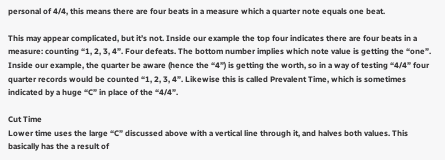personal of 4/4, this means there are four beats in a measure which a quarter note equals one beat.

This may appear complicated, but it’s not. Inside our example the top four indicates there are four beats in a measure: counting “1, 2, 3, 4”. Four defeats. The bottom number implies which note value is getting the “one”. Inside our example, the quarter be aware (hence the “4”) is getting the worth, so in a way of testing “4/4” four quarter records would be counted “1, 2, 3, 4”. Likewise this is called Prevalent Time, which is sometimes indicated by a huge “C” in place of the “4/4”.

Cut Time
Lower time uses the large “C” discussed above with a vertical line through it, and halves both values. This basically has the a result of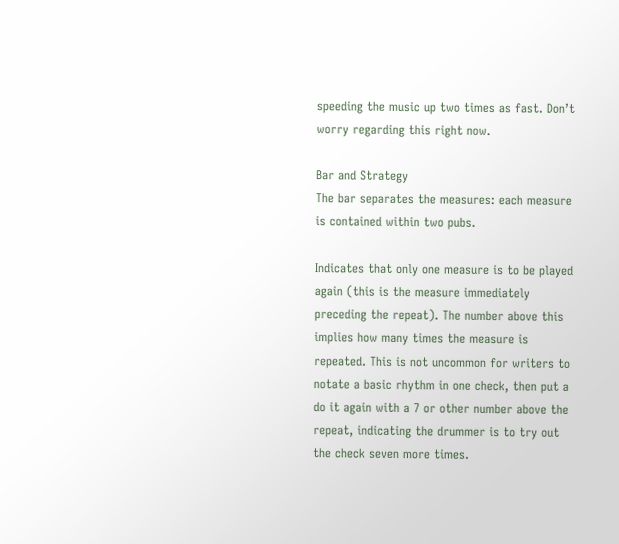speeding the music up two times as fast. Don’t worry regarding this right now.

Bar and Strategy
The bar separates the measures: each measure is contained within two pubs.

Indicates that only one measure is to be played again (this is the measure immediately preceding the repeat). The number above this implies how many times the measure is repeated. This is not uncommon for writers to notate a basic rhythm in one check, then put a do it again with a 7 or other number above the repeat, indicating the drummer is to try out the check seven more times.